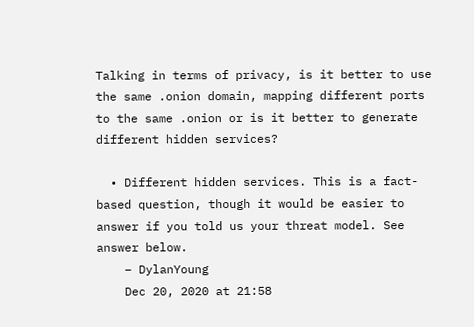Talking in terms of privacy, is it better to use the same .onion domain, mapping different ports to the same .onion or is it better to generate different hidden services?

  • Different hidden services. This is a fact-based question, though it would be easier to answer if you told us your threat model. See answer below.
    – DylanYoung
    Dec 20, 2020 at 21:58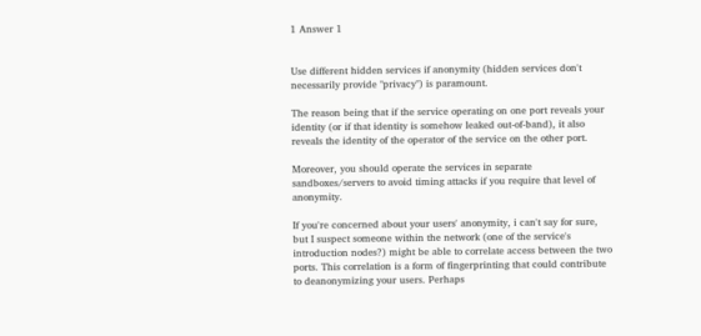1 Answer 1


Use different hidden services if anonymity (hidden services don't necessarily provide "privacy") is paramount.

The reason being that if the service operating on one port reveals your identity (or if that identity is somehow leaked out-of-band), it also reveals the identity of the operator of the service on the other port.

Moreover, you should operate the services in separate sandboxes/servers to avoid timing attacks if you require that level of anonymity.

If you're concerned about your users' anonymity, i can't say for sure, but I suspect someone within the network (one of the service's introduction nodes?) might be able to correlate access between the two ports. This correlation is a form of fingerprinting that could contribute to deanonymizing your users. Perhaps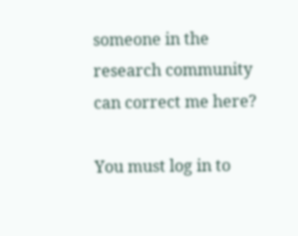someone in the research community can correct me here?

You must log in to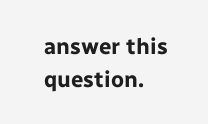answer this question.